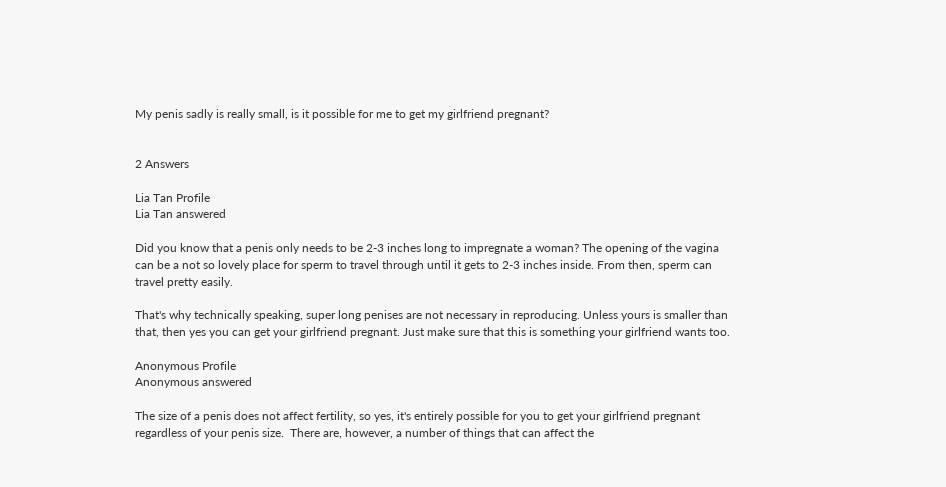My penis sadly is really small, is it possible for me to get my girlfriend pregnant?


2 Answers

Lia Tan Profile
Lia Tan answered

Did you know that a penis only needs to be 2-3 inches long to impregnate a woman? The opening of the vagina can be a not so lovely place for sperm to travel through until it gets to 2-3 inches inside. From then, sperm can travel pretty easily.

That's why technically speaking, super long penises are not necessary in reproducing. Unless yours is smaller than that, then yes you can get your girlfriend pregnant. Just make sure that this is something your girlfriend wants too.

Anonymous Profile
Anonymous answered

The size of a penis does not affect fertility, so yes, it's entirely possible for you to get your girlfriend pregnant regardless of your penis size.  There are, however, a number of things that can affect the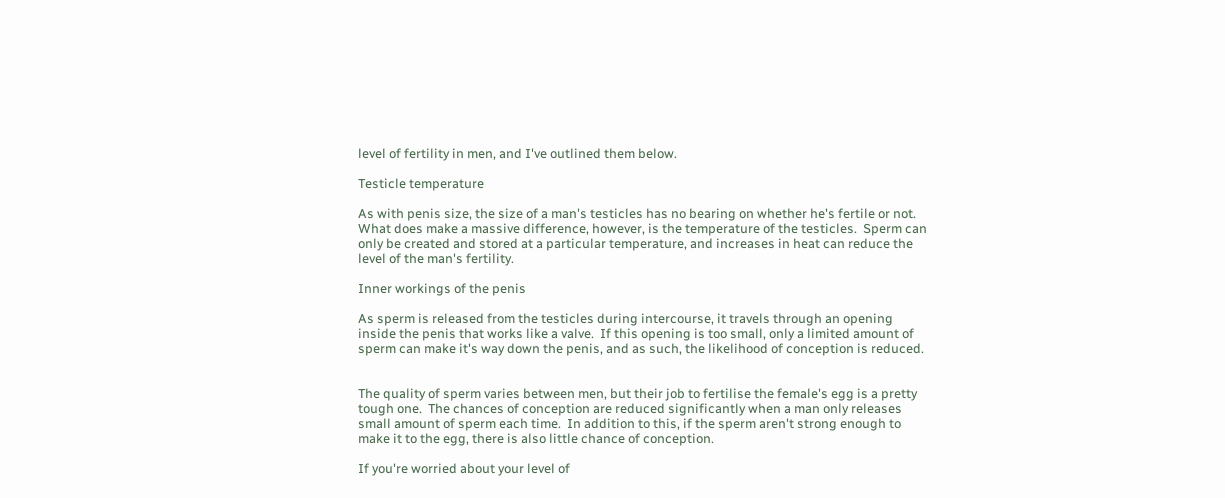level of fertility in men, and I've outlined them below.

Testicle temperature

As with penis size, the size of a man's testicles has no bearing on whether he's fertile or not.  What does make a massive difference, however, is the temperature of the testicles.  Sperm can only be created and stored at a particular temperature, and increases in heat can reduce the level of the man's fertility.

Inner workings of the penis

As sperm is released from the testicles during intercourse, it travels through an opening inside the penis that works like a valve.  If this opening is too small, only a limited amount of sperm can make it's way down the penis, and as such, the likelihood of conception is reduced.


The quality of sperm varies between men, but their job to fertilise the female's egg is a pretty tough one.  The chances of conception are reduced significantly when a man only releases small amount of sperm each time.  In addition to this, if the sperm aren't strong enough to make it to the egg, there is also little chance of conception.

If you're worried about your level of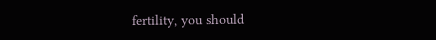fertility, you should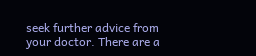seek further advice from your doctor. There are a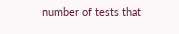number of tests that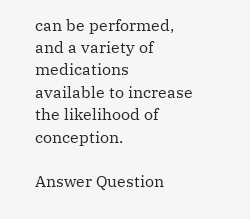can be performed, and a variety of medications available to increase the likelihood of conception.

Answer Question